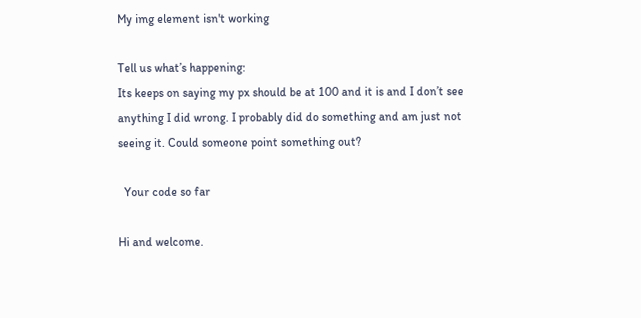My img element isn't working

Tell us what’s happening:
Its keeps on saying my px should be at 100 and it is and I don’t see anything I did wrong. I probably did do something and am just not seeing it. Could someone point something out?

  Your code so far

Hi and welcome.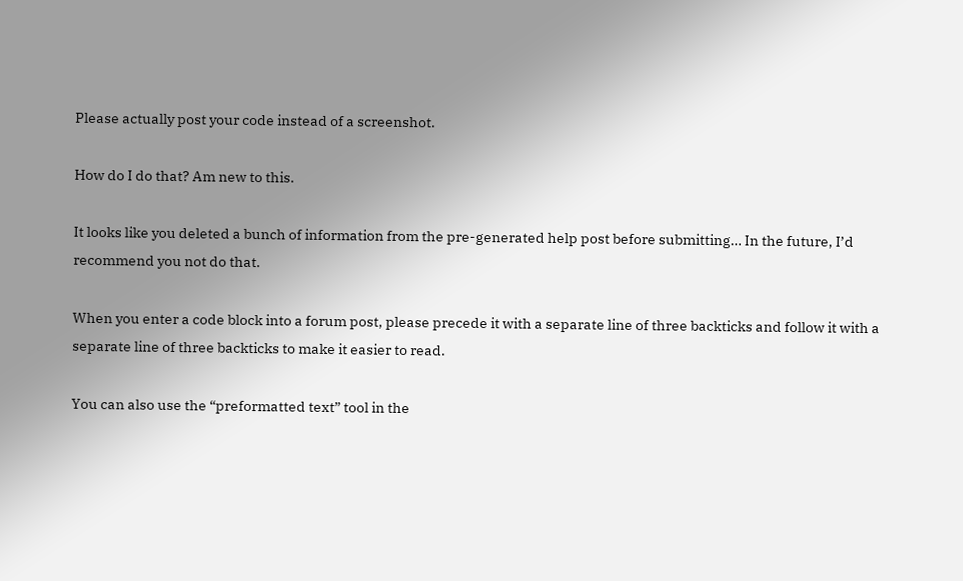Please actually post your code instead of a screenshot.

How do I do that? Am new to this.

It looks like you deleted a bunch of information from the pre-generated help post before submitting… In the future, I’d recommend you not do that.

When you enter a code block into a forum post, please precede it with a separate line of three backticks and follow it with a separate line of three backticks to make it easier to read.

You can also use the “preformatted text” tool in the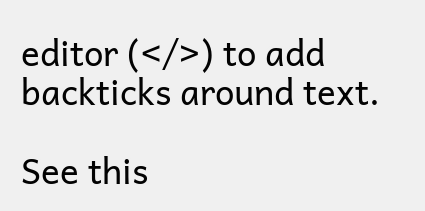editor (</>) to add backticks around text.

See this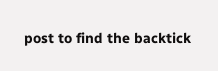post to find the backtick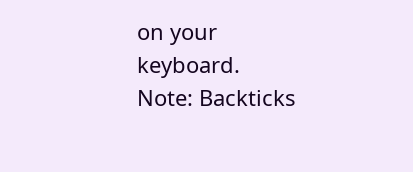on your keyboard.
Note: Backticks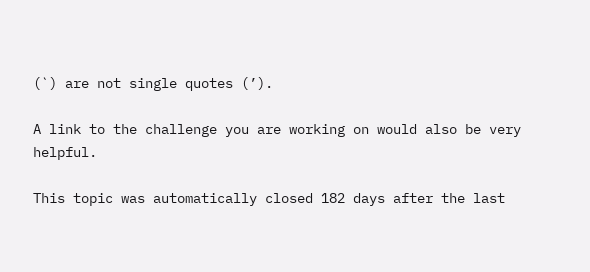(`) are not single quotes (’).

A link to the challenge you are working on would also be very helpful.

This topic was automatically closed 182 days after the last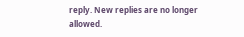reply. New replies are no longer allowed.